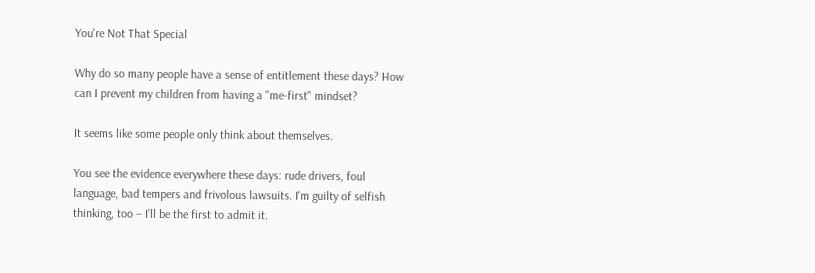You're Not That Special

Why do so many people have a sense of entitlement these days? How can I prevent my children from having a "me-first" mindset?

It seems like some people only think about themselves.

You see the evidence everywhere these days: rude drivers, foul language, bad tempers and frivolous lawsuits. I'm guilty of selfish thinking, too – I’ll be the first to admit it.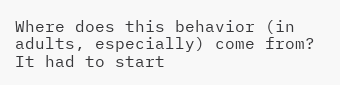Where does this behavior (in adults, especially) come from? It had to start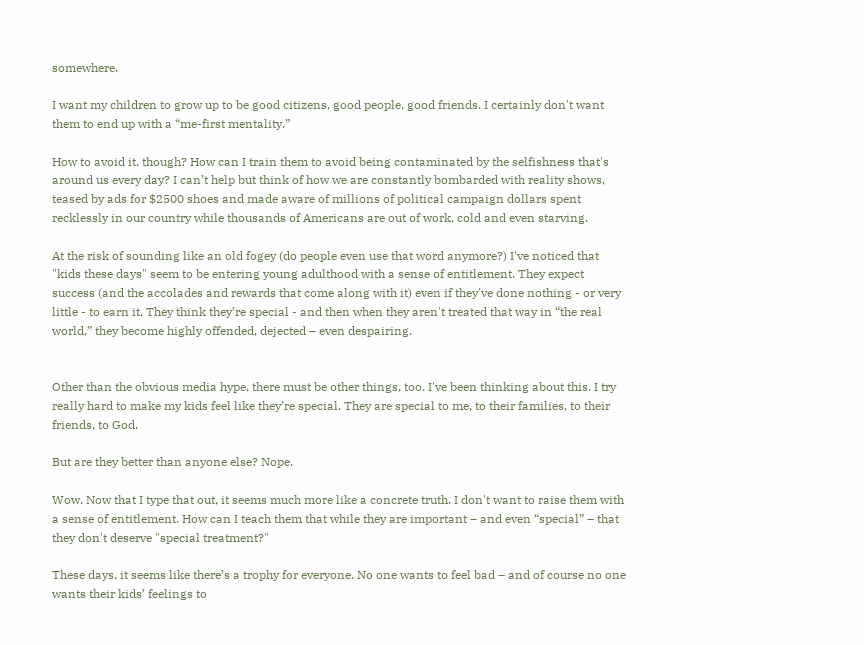somewhere.

I want my children to grow up to be good citizens, good people, good friends. I certainly don't want them to end up with a “me-first mentality.”

How to avoid it, though? How can I train them to avoid being contaminated by the selfishness that's around us every day? I can’t help but think of how we are constantly bombarded with reality shows, teased by ads for $2500 shoes and made aware of millions of political campaign dollars spent recklessly in our country while thousands of Americans are out of work, cold and even starving.

At the risk of sounding like an old fogey (do people even use that word anymore?) I've noticed that "kids these days" seem to be entering young adulthood with a sense of entitlement. They expect success (and the accolades and rewards that come along with it) even if they've done nothing - or very little - to earn it. They think they’re special - and then when they aren't treated that way in “the real world,” they become highly offended, dejected – even despairing.


Other than the obvious media hype, there must be other things, too. I've been thinking about this. I try really hard to make my kids feel like they’re special. They are special to me, to their families, to their friends, to God.

But are they better than anyone else? Nope.

Wow. Now that I type that out, it seems much more like a concrete truth. I don't want to raise them with a sense of entitlement. How can I teach them that while they are important – and even “special” – that they don't deserve "special treatment?"

These days, it seems like there’s a trophy for everyone. No one wants to feel bad – and of course no one wants their kids’ feelings to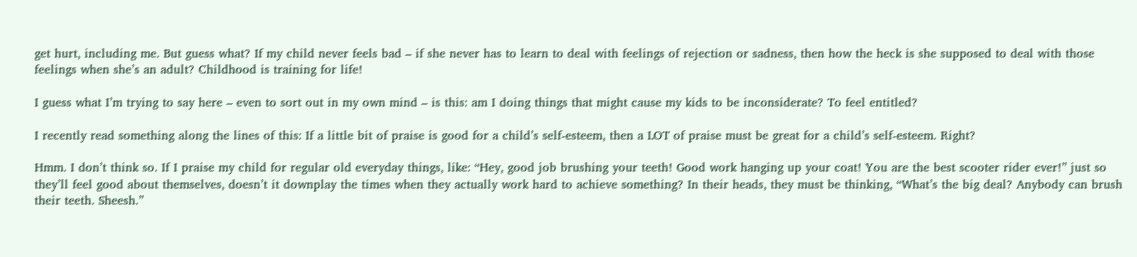get hurt, including me. But guess what? If my child never feels bad – if she never has to learn to deal with feelings of rejection or sadness, then how the heck is she supposed to deal with those feelings when she’s an adult? Childhood is training for life!

I guess what I’m trying to say here – even to sort out in my own mind – is this: am I doing things that might cause my kids to be inconsiderate? To feel entitled?

I recently read something along the lines of this: If a little bit of praise is good for a child’s self-esteem, then a LOT of praise must be great for a child’s self-esteem. Right?

Hmm. I don’t think so. If I praise my child for regular old everyday things, like: “Hey, good job brushing your teeth! Good work hanging up your coat! You are the best scooter rider ever!” just so they’ll feel good about themselves, doesn’t it downplay the times when they actually work hard to achieve something? In their heads, they must be thinking, “What’s the big deal? Anybody can brush their teeth. Sheesh.”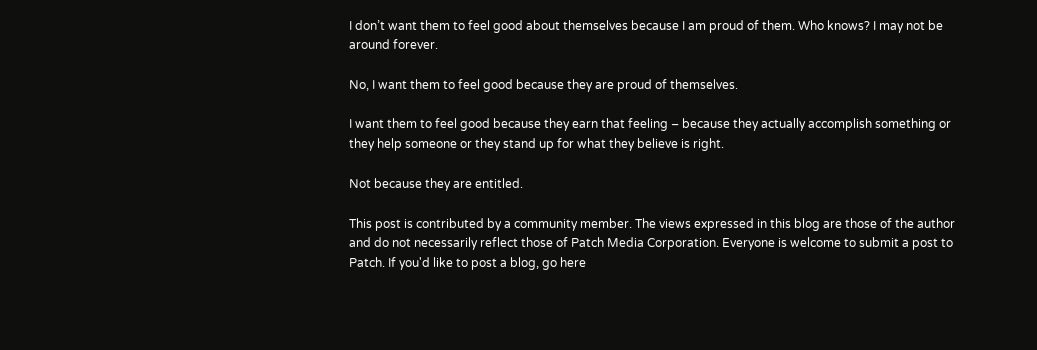I don’t want them to feel good about themselves because I am proud of them. Who knows? I may not be around forever.

No, I want them to feel good because they are proud of themselves.

I want them to feel good because they earn that feeling – because they actually accomplish something or they help someone or they stand up for what they believe is right.

Not because they are entitled.

This post is contributed by a community member. The views expressed in this blog are those of the author and do not necessarily reflect those of Patch Media Corporation. Everyone is welcome to submit a post to Patch. If you'd like to post a blog, go here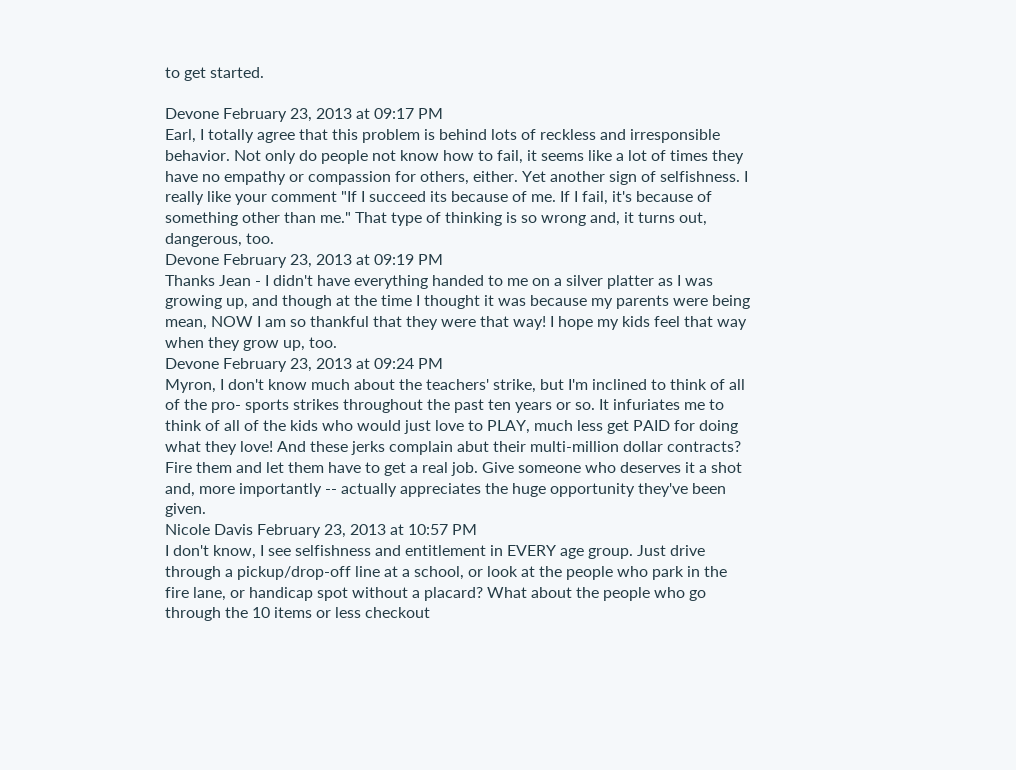to get started.

Devone February 23, 2013 at 09:17 PM
Earl, I totally agree that this problem is behind lots of reckless and irresponsible behavior. Not only do people not know how to fail, it seems like a lot of times they have no empathy or compassion for others, either. Yet another sign of selfishness. I really like your comment "If I succeed its because of me. If I fail, it's because of something other than me." That type of thinking is so wrong and, it turns out, dangerous, too.
Devone February 23, 2013 at 09:19 PM
Thanks Jean - I didn't have everything handed to me on a silver platter as I was growing up, and though at the time I thought it was because my parents were being mean, NOW I am so thankful that they were that way! I hope my kids feel that way when they grow up, too.
Devone February 23, 2013 at 09:24 PM
Myron, I don't know much about the teachers' strike, but I'm inclined to think of all of the pro- sports strikes throughout the past ten years or so. It infuriates me to think of all of the kids who would just love to PLAY, much less get PAID for doing what they love! And these jerks complain abut their multi-million dollar contracts? Fire them and let them have to get a real job. Give someone who deserves it a shot and, more importantly -- actually appreciates the huge opportunity they've been given.
Nicole Davis February 23, 2013 at 10:57 PM
I don't know, I see selfishness and entitlement in EVERY age group. Just drive through a pickup/drop-off line at a school, or look at the people who park in the fire lane, or handicap spot without a placard? What about the people who go through the 10 items or less checkout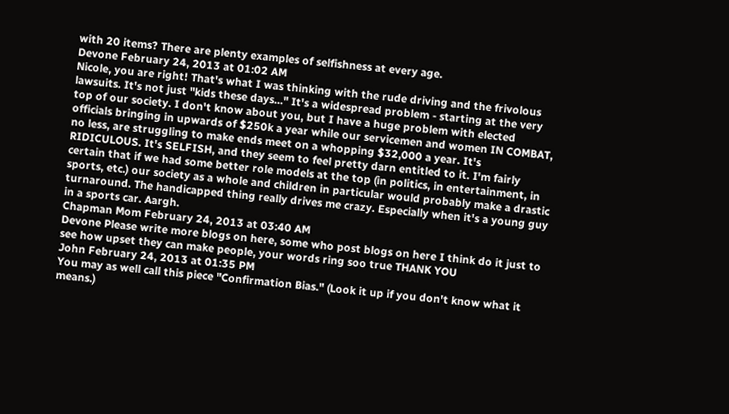with 20 items? There are plenty examples of selfishness at every age.
Devone February 24, 2013 at 01:02 AM
Nicole, you are right! That's what I was thinking with the rude driving and the frivolous lawsuits. It's not just "kids these days..." It's a widespread problem - starting at the very top of our society. I don't know about you, but I have a huge problem with elected officials bringing in upwards of $250k a year while our servicemen and women IN COMBAT, no less, are struggling to make ends meet on a whopping $32,000 a year. It's RIDICULOUS. It's SELFISH, and they seem to feel pretty darn entitled to it. I'm fairly certain that if we had some better role models at the top (in politics, in entertainment, in sports, etc.) our society as a whole and children in particular would probably make a drastic turnaround. The handicapped thing really drives me crazy. Especially when it's a young guy in a sports car. Aargh.
Chapman Mom February 24, 2013 at 03:40 AM
Devone Please write more blogs on here, some who post blogs on here I think do it just to see how upset they can make people, your words ring soo true THANK YOU
John February 24, 2013 at 01:35 PM
You may as well call this piece "Confirmation Bias." (Look it up if you don't know what it means.)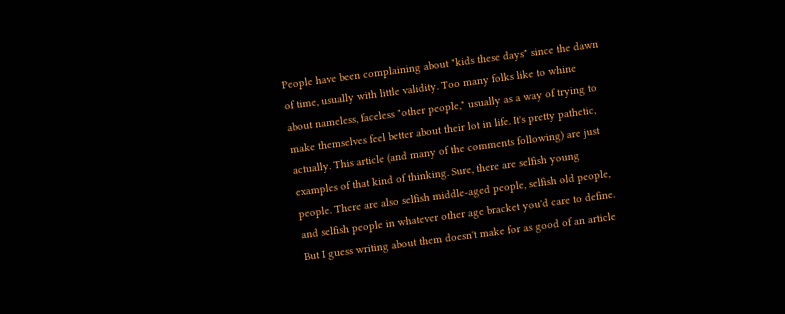People have been complaining about "kids these days" since the dawn of time, usually with little validity. Too many folks like to whine about nameless, faceless "other people," usually as a way of trying to make themselves feel better about their lot in life. It's pretty pathetic, actually. This article (and many of the comments following) are just examples of that kind of thinking. Sure, there are selfish young people. There are also selfish middle-aged people, selfish old people, and selfish people in whatever other age bracket you'd care to define. But I guess writing about them doesn't make for as good of an article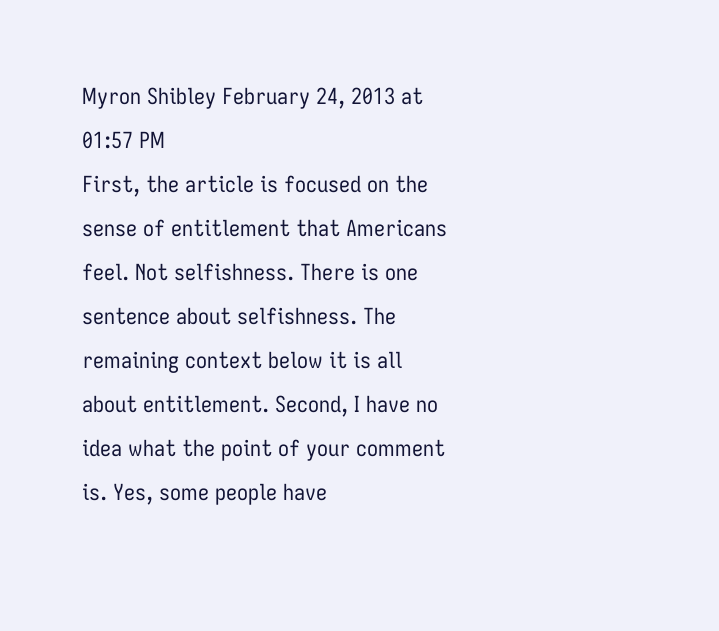Myron Shibley February 24, 2013 at 01:57 PM
First, the article is focused on the sense of entitlement that Americans feel. Not selfishness. There is one sentence about selfishness. The remaining context below it is all about entitlement. Second, I have no idea what the point of your comment is. Yes, some people have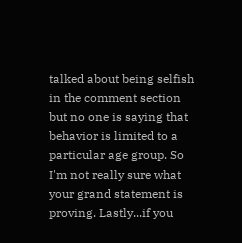talked about being selfish in the comment section but no one is saying that behavior is limited to a particular age group. So I'm not really sure what your grand statement is proving. Lastly...if you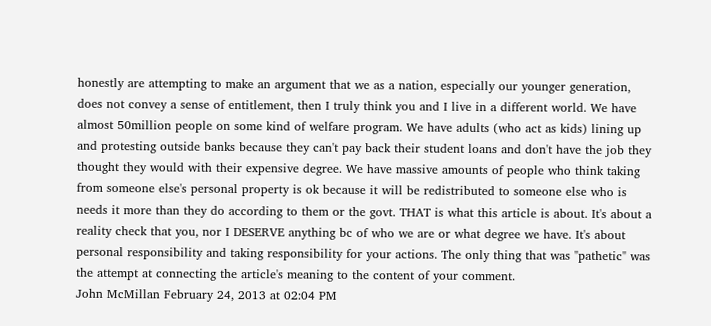honestly are attempting to make an argument that we as a nation, especially our younger generation, does not convey a sense of entitlement, then I truly think you and I live in a different world. We have almost 50million people on some kind of welfare program. We have adults (who act as kids) lining up and protesting outside banks because they can't pay back their student loans and don't have the job they thought they would with their expensive degree. We have massive amounts of people who think taking from someone else's personal property is ok because it will be redistributed to someone else who is needs it more than they do according to them or the govt. THAT is what this article is about. It's about a reality check that you, nor I DESERVE anything bc of who we are or what degree we have. It's about personal responsibility and taking responsibility for your actions. The only thing that was "pathetic" was the attempt at connecting the article's meaning to the content of your comment.
John McMillan February 24, 2013 at 02:04 PM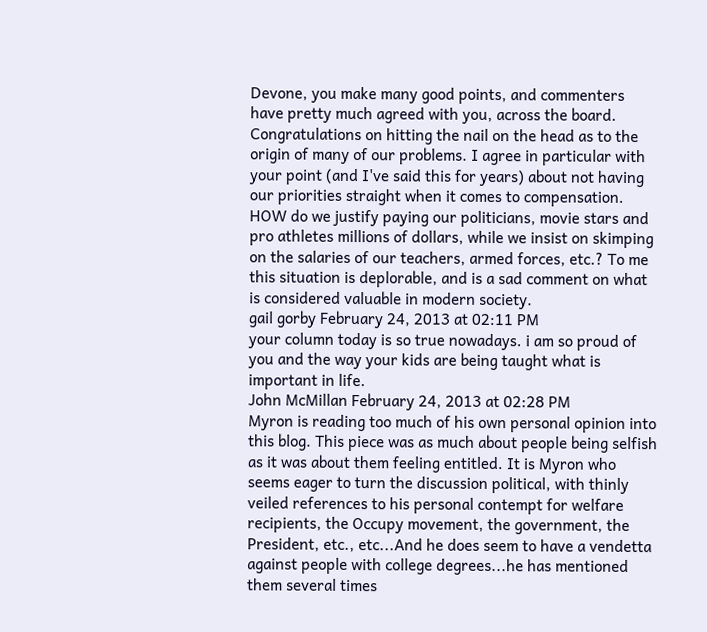Devone, you make many good points, and commenters have pretty much agreed with you, across the board. Congratulations on hitting the nail on the head as to the origin of many of our problems. I agree in particular with your point (and I've said this for years) about not having our priorities straight when it comes to compensation. HOW do we justify paying our politicians, movie stars and pro athletes millions of dollars, while we insist on skimping on the salaries of our teachers, armed forces, etc.? To me this situation is deplorable, and is a sad comment on what is considered valuable in modern society.
gail gorby February 24, 2013 at 02:11 PM
your column today is so true nowadays. i am so proud of you and the way your kids are being taught what is important in life.
John McMillan February 24, 2013 at 02:28 PM
Myron is reading too much of his own personal opinion into this blog. This piece was as much about people being selfish as it was about them feeling entitled. It is Myron who seems eager to turn the discussion political, with thinly veiled references to his personal contempt for welfare recipients, the Occupy movement, the government, the President, etc., etc...And he does seem to have a vendetta against people with college degrees...he has mentioned them several times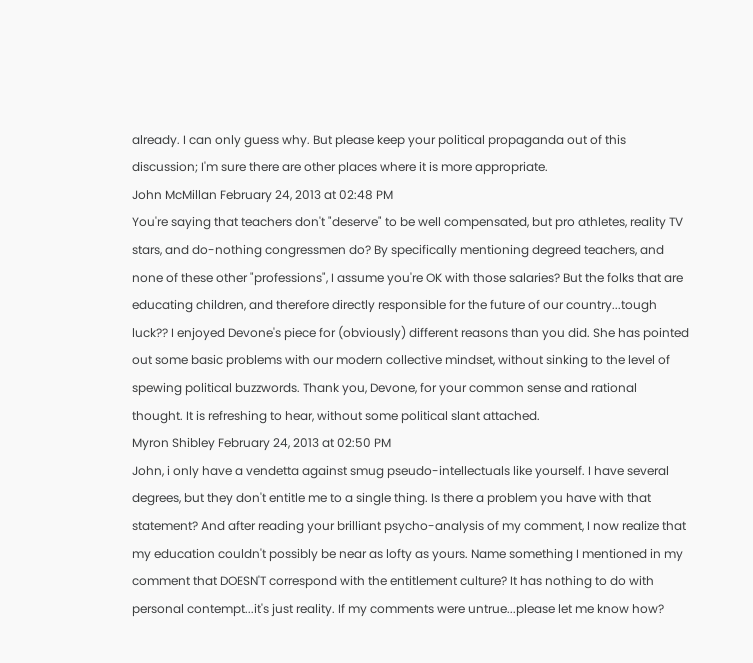already. I can only guess why. But please keep your political propaganda out of this discussion; I'm sure there are other places where it is more appropriate.
John McMillan February 24, 2013 at 02:48 PM
You're saying that teachers don't "deserve" to be well compensated, but pro athletes, reality TV stars, and do-nothing congressmen do? By specifically mentioning degreed teachers, and none of these other "professions", I assume you're OK with those salaries? But the folks that are educating children, and therefore directly responsible for the future of our country...tough luck?? I enjoyed Devone's piece for (obviously) different reasons than you did. She has pointed out some basic problems with our modern collective mindset, without sinking to the level of spewing political buzzwords. Thank you, Devone, for your common sense and rational thought. It is refreshing to hear, without some political slant attached.
Myron Shibley February 24, 2013 at 02:50 PM
John, i only have a vendetta against smug pseudo-intellectuals like yourself. I have several degrees, but they don't entitle me to a single thing. Is there a problem you have with that statement? And after reading your brilliant psycho-analysis of my comment, I now realize that my education couldn't possibly be near as lofty as yours. Name something I mentioned in my comment that DOESN'T correspond with the entitlement culture? It has nothing to do with personal contempt...it's just reality. If my comments were untrue...please let me know how?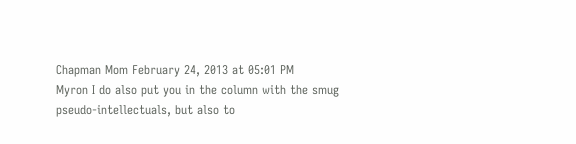Chapman Mom February 24, 2013 at 05:01 PM
Myron I do also put you in the column with the smug pseudo-intellectuals, but also to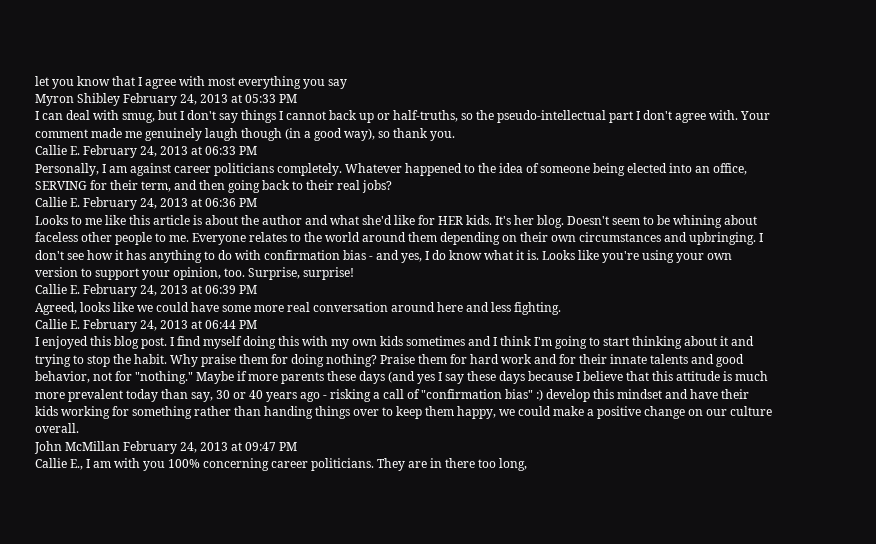let you know that I agree with most everything you say
Myron Shibley February 24, 2013 at 05:33 PM
I can deal with smug, but I don't say things I cannot back up or half-truths, so the pseudo-intellectual part I don't agree with. Your comment made me genuinely laugh though (in a good way), so thank you.
Callie E. February 24, 2013 at 06:33 PM
Personally, I am against career politicians completely. Whatever happened to the idea of someone being elected into an office, SERVING for their term, and then going back to their real jobs?
Callie E. February 24, 2013 at 06:36 PM
Looks to me like this article is about the author and what she'd like for HER kids. It's her blog. Doesn't seem to be whining about faceless other people to me. Everyone relates to the world around them depending on their own circumstances and upbringing. I don't see how it has anything to do with confirmation bias - and yes, I do know what it is. Looks like you're using your own version to support your opinion, too. Surprise, surprise!
Callie E. February 24, 2013 at 06:39 PM
Agreed, looks like we could have some more real conversation around here and less fighting.
Callie E. February 24, 2013 at 06:44 PM
I enjoyed this blog post. I find myself doing this with my own kids sometimes and I think I'm going to start thinking about it and trying to stop the habit. Why praise them for doing nothing? Praise them for hard work and for their innate talents and good behavior, not for "nothing." Maybe if more parents these days (and yes I say these days because I believe that this attitude is much more prevalent today than say, 30 or 40 years ago - risking a call of "confirmation bias" :) develop this mindset and have their kids working for something rather than handing things over to keep them happy, we could make a positive change on our culture overall.
John McMillan February 24, 2013 at 09:47 PM
Callie E., I am with you 100% concerning career politicians. They are in there too long,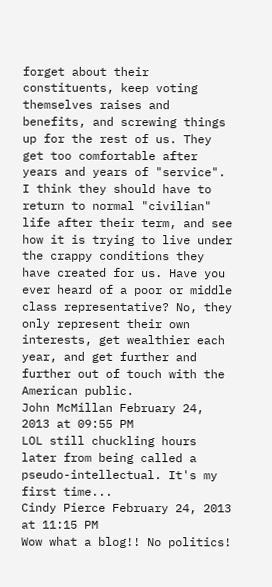forget about their constituents, keep voting themselves raises and benefits, and screwing things up for the rest of us. They get too comfortable after years and years of "service". I think they should have to return to normal "civilian" life after their term, and see how it is trying to live under the crappy conditions they have created for us. Have you ever heard of a poor or middle class representative? No, they only represent their own interests, get wealthier each year, and get further and further out of touch with the American public.
John McMillan February 24, 2013 at 09:55 PM
LOL still chuckling hours later from being called a pseudo-intellectual. It's my first time...
Cindy Pierce February 24, 2013 at 11:15 PM
Wow what a blog!! No politics!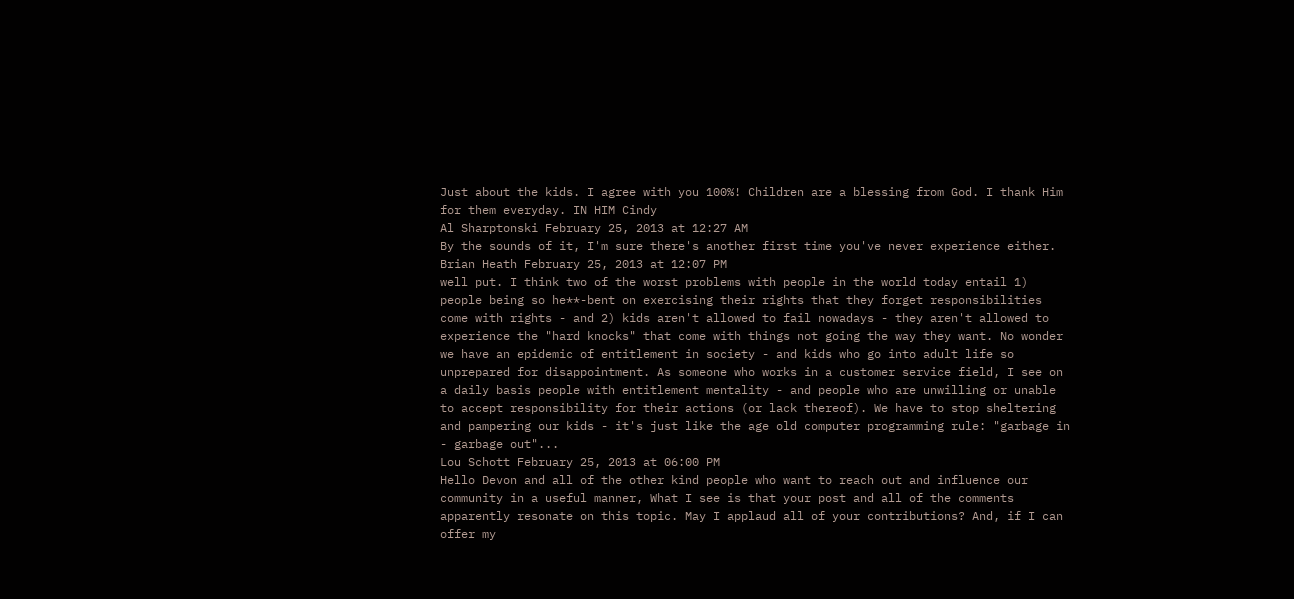Just about the kids. I agree with you 100%! Children are a blessing from God. I thank Him for them everyday. IN HIM Cindy
Al Sharptonski February 25, 2013 at 12:27 AM
By the sounds of it, I'm sure there's another first time you've never experience either.
Brian Heath February 25, 2013 at 12:07 PM
well put. I think two of the worst problems with people in the world today entail 1) people being so he**-bent on exercising their rights that they forget responsibilities come with rights - and 2) kids aren't allowed to fail nowadays - they aren't allowed to experience the "hard knocks" that come with things not going the way they want. No wonder we have an epidemic of entitlement in society - and kids who go into adult life so unprepared for disappointment. As someone who works in a customer service field, I see on a daily basis people with entitlement mentality - and people who are unwilling or unable to accept responsibility for their actions (or lack thereof). We have to stop sheltering and pampering our kids - it's just like the age old computer programming rule: "garbage in - garbage out"...
Lou Schott February 25, 2013 at 06:00 PM
Hello Devon and all of the other kind people who want to reach out and influence our community in a useful manner, What I see is that your post and all of the comments apparently resonate on this topic. May I applaud all of your contributions? And, if I can offer my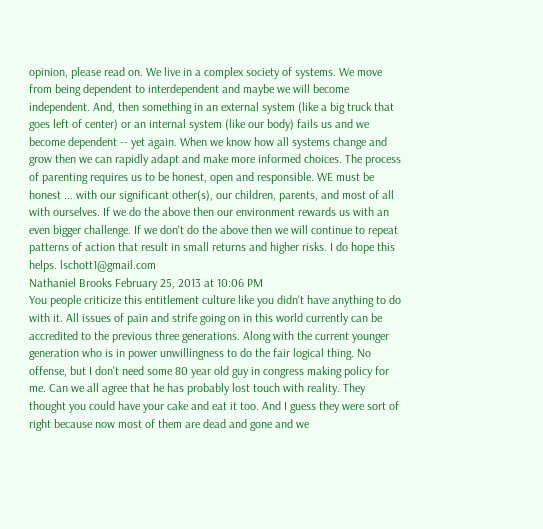opinion, please read on. We live in a complex society of systems. We move from being dependent to interdependent and maybe we will become independent. And, then something in an external system (like a big truck that goes left of center) or an internal system (like our body) fails us and we become dependent -- yet again. When we know how all systems change and grow then we can rapidly adapt and make more informed choices. The process of parenting requires us to be honest, open and responsible. WE must be honest ... with our significant other(s), our children, parents, and most of all with ourselves. If we do the above then our environment rewards us with an even bigger challenge. If we don't do the above then we will continue to repeat patterns of action that result in small returns and higher risks. I do hope this helps. lschott1@gmail.com
Nathaniel Brooks February 25, 2013 at 10:06 PM
You people criticize this entitlement culture like you didn't have anything to do with it. All issues of pain and strife going on in this world currently can be accredited to the previous three generations. Along with the current younger generation who is in power unwillingness to do the fair logical thing. No offense, but I don't need some 80 year old guy in congress making policy for me. Can we all agree that he has probably lost touch with reality. They thought you could have your cake and eat it too. And I guess they were sort of right because now most of them are dead and gone and we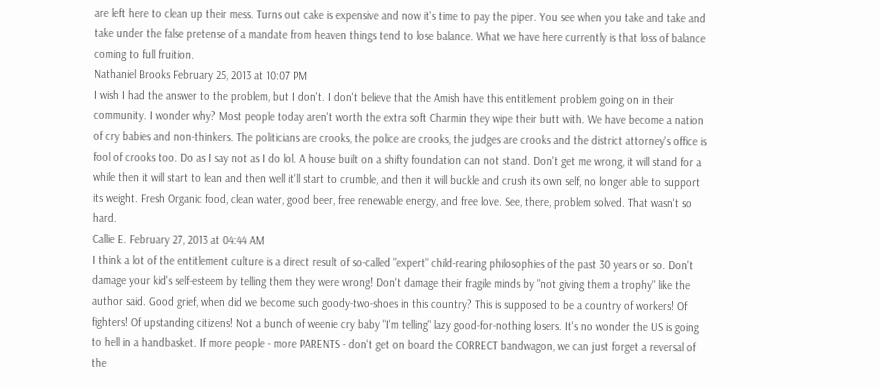are left here to clean up their mess. Turns out cake is expensive and now it's time to pay the piper. You see when you take and take and take under the false pretense of a mandate from heaven things tend to lose balance. What we have here currently is that loss of balance coming to full fruition.
Nathaniel Brooks February 25, 2013 at 10:07 PM
I wish I had the answer to the problem, but I don't. I don't believe that the Amish have this entitlement problem going on in their community. I wonder why? Most people today aren't worth the extra soft Charmin they wipe their butt with. We have become a nation of cry babies and non-thinkers. The politicians are crooks, the police are crooks, the judges are crooks and the district attorney's office is fool of crooks too. Do as I say not as I do lol. A house built on a shifty foundation can not stand. Don't get me wrong, it will stand for a while then it will start to lean and then well it'll start to crumble, and then it will buckle and crush its own self, no longer able to support its weight. Fresh Organic food, clean water, good beer, free renewable energy, and free love. See, there, problem solved. That wasn't so hard.
Callie E. February 27, 2013 at 04:44 AM
I think a lot of the entitlement culture is a direct result of so-called "expert" child-rearing philosophies of the past 30 years or so. Don't damage your kid's self-esteem by telling them they were wrong! Don't damage their fragile minds by "not giving them a trophy" like the author said. Good grief, when did we become such goody-two-shoes in this country? This is supposed to be a country of workers! Of fighters! Of upstanding citizens! Not a bunch of weenie cry baby "I'm telling" lazy good-for-nothing losers. It's no wonder the US is going to hell in a handbasket. If more people - more PARENTS - don't get on board the CORRECT bandwagon, we can just forget a reversal of the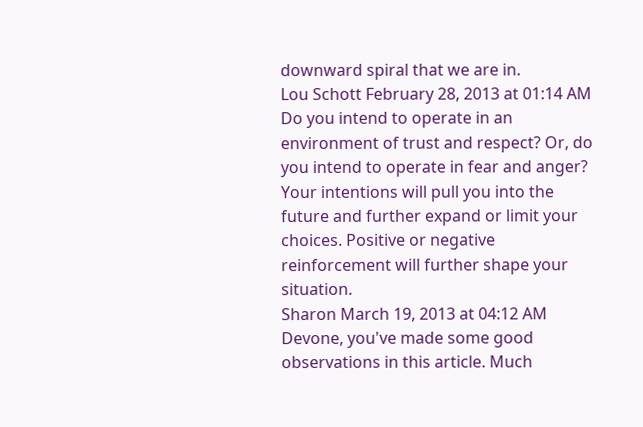downward spiral that we are in.
Lou Schott February 28, 2013 at 01:14 AM
Do you intend to operate in an environment of trust and respect? Or, do you intend to operate in fear and anger? Your intentions will pull you into the future and further expand or limit your choices. Positive or negative reinforcement will further shape your situation.
Sharon March 19, 2013 at 04:12 AM
Devone, you've made some good observations in this article. Much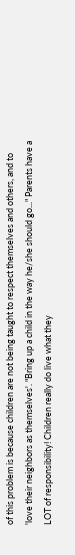of this problem is because children are not being taught to respect themselves and others, and to 'love their neighbors as themselves'. "Bring up a child in the way he/she should go..." Parents have a LOT of responsibility! Children really do live what they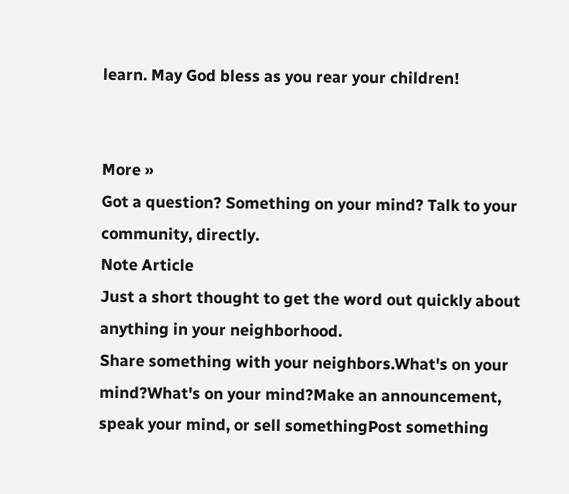learn. May God bless as you rear your children!


More »
Got a question? Something on your mind? Talk to your community, directly.
Note Article
Just a short thought to get the word out quickly about anything in your neighborhood.
Share something with your neighbors.What's on your mind?What's on your mind?Make an announcement, speak your mind, or sell somethingPost something